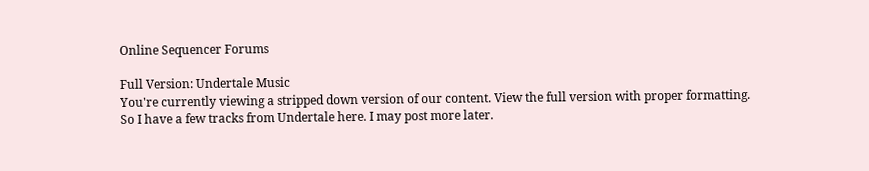Online Sequencer Forums

Full Version: Undertale Music
You're currently viewing a stripped down version of our content. View the full version with proper formatting.
So I have a few tracks from Undertale here. I may post more later.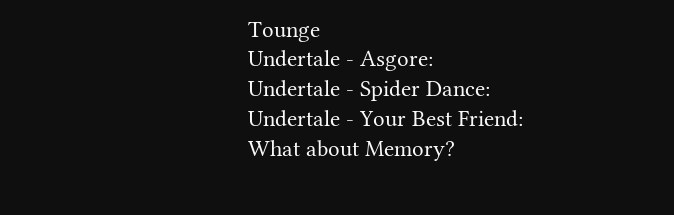Tounge
Undertale - Asgore:
Undertale - Spider Dance:
Undertale - Your Best Friend:
What about Memory?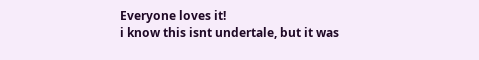Everyone loves it!
i know this isnt undertale, but it was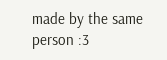made by the same person :3